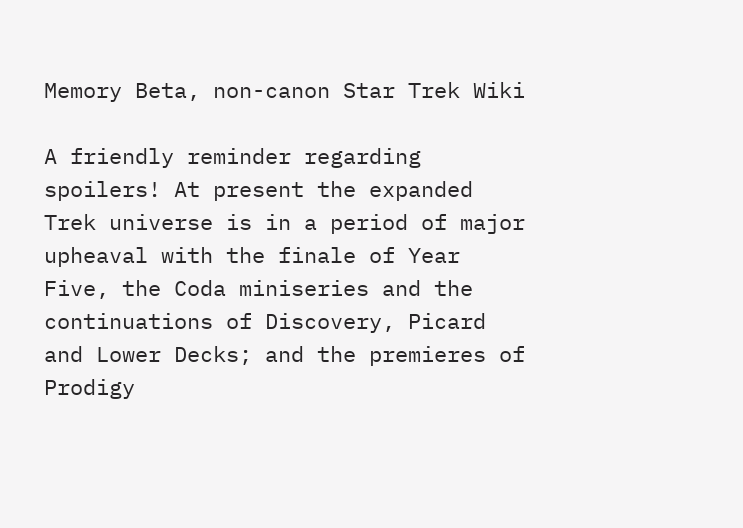Memory Beta, non-canon Star Trek Wiki

A friendly reminder regarding spoilers! At present the expanded Trek universe is in a period of major upheaval with the finale of Year Five, the Coda miniseries and the continuations of Discovery, Picard and Lower Decks; and the premieres of Prodigy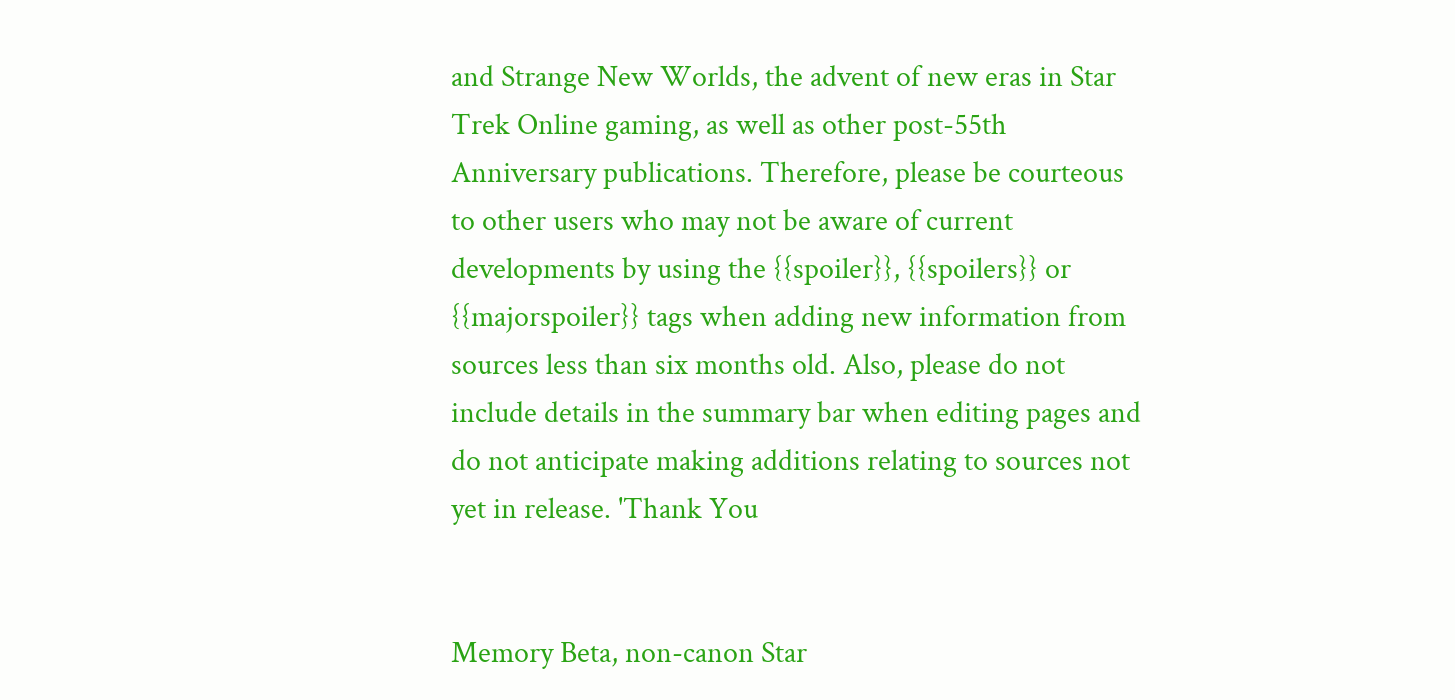and Strange New Worlds, the advent of new eras in Star Trek Online gaming, as well as other post-55th Anniversary publications. Therefore, please be courteous to other users who may not be aware of current developments by using the {{spoiler}}, {{spoilers}} or {{majorspoiler}} tags when adding new information from sources less than six months old. Also, please do not include details in the summary bar when editing pages and do not anticipate making additions relating to sources not yet in release. 'Thank You


Memory Beta, non-canon Star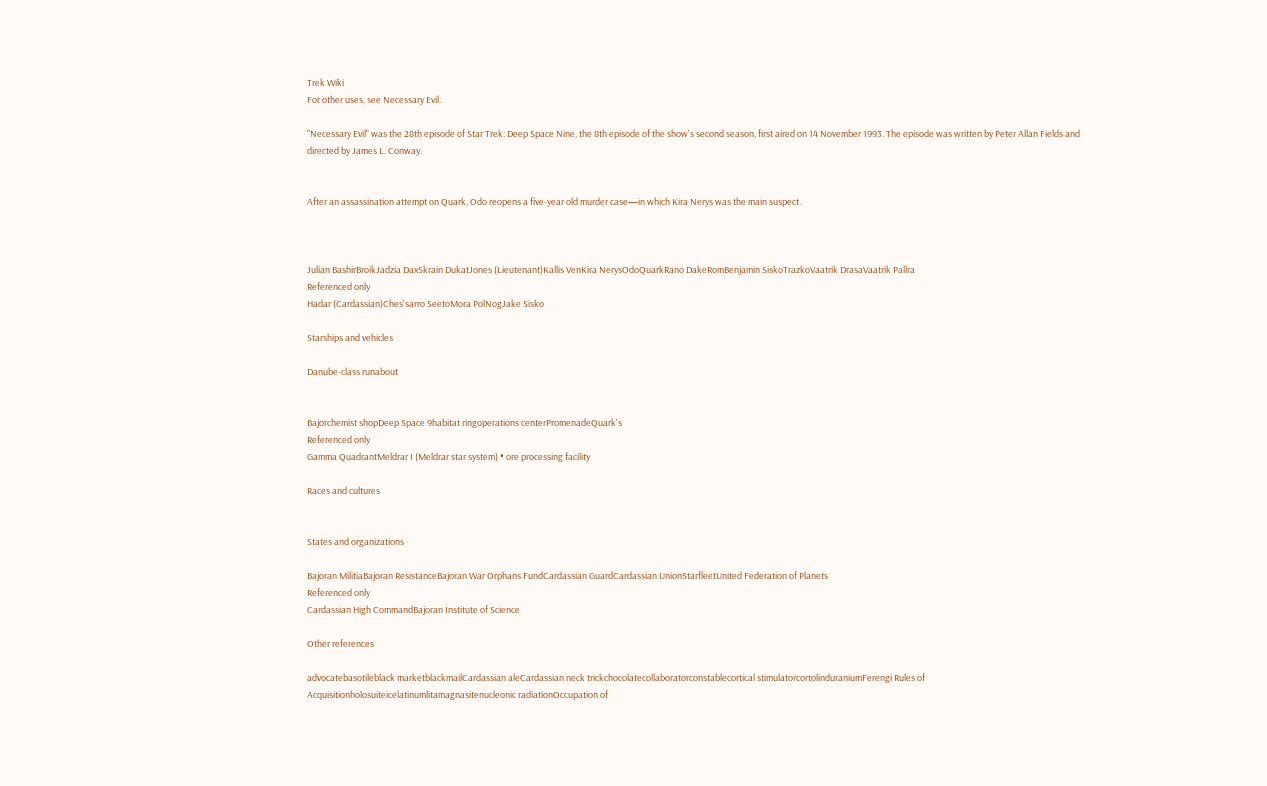Trek Wiki
For other uses, see Necessary Evil.

"Necessary Evil" was the 28th episode of Star Trek: Deep Space Nine, the 8th episode of the show's second season, first aired on 14 November 1993. The episode was written by Peter Allan Fields and directed by James L. Conway.


After an assassination attempt on Quark, Odo reopens a five-year old murder case—in which Kira Nerys was the main suspect.



Julian BashirBroikJadzia DaxSkrain DukatJones (Lieutenant)Kallis VenKira NerysOdoQuarkRano DakeRomBenjamin SiskoTrazkoVaatrik DrasaVaatrik Pallra
Referenced only
Hadar (Cardassian)Ches'sarro SeetoMora PolNogJake Sisko

Starships and vehicles

Danube-class runabout


Bajorchemist shopDeep Space 9habitat ringoperations centerPromenadeQuark's
Referenced only
Gamma QuadrantMeldrar I (Meldrar star system) • ore processing facility

Races and cultures


States and organizations

Bajoran MilitiaBajoran ResistanceBajoran War Orphans FundCardassian GuardCardassian UnionStarfleetUnited Federation of Planets
Referenced only
Cardassian High CommandBajoran Institute of Science

Other references

advocatebasotileblack marketblackmailCardassian aleCardassian neck trickchocolatecollaboratorconstablecortical stimulatorcortolinduraniumFerengi Rules of Acquisitionholosuiteicelatinumlitamagnasitenucleonic radiationOccupation of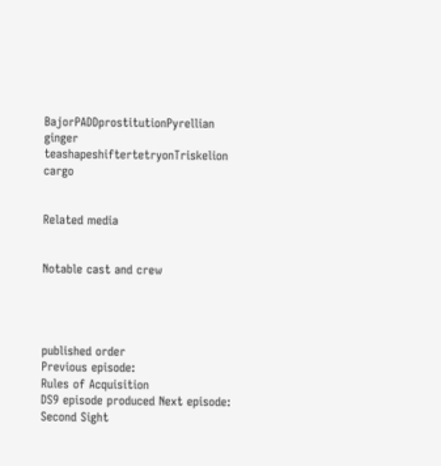BajorPADDprostitutionPyrellian ginger teashapeshiftertetryonTriskelion cargo


Related media


Notable cast and crew




published order
Previous episode:
Rules of Acquisition
DS9 episode produced Next episode:
Second Sight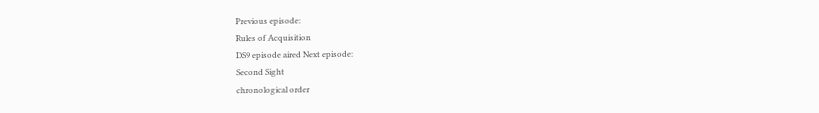Previous episode:
Rules of Acquisition
DS9 episode aired Next episode:
Second Sight
chronological order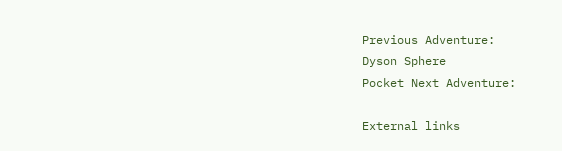Previous Adventure:
Dyson Sphere
Pocket Next Adventure:

External links